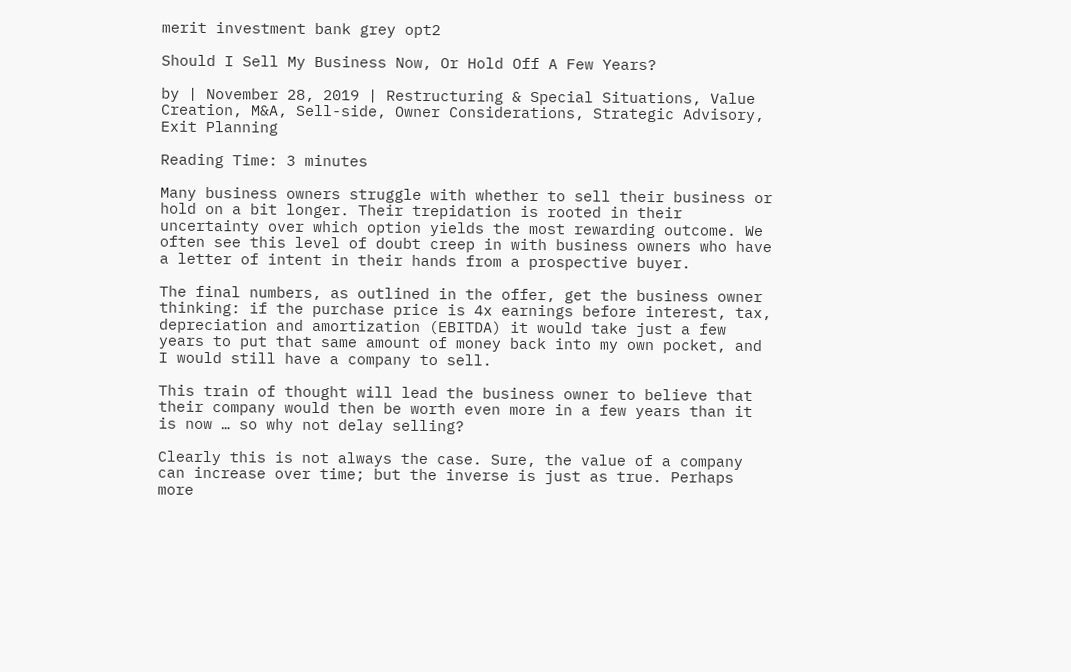merit investment bank grey opt2

Should I Sell My Business Now, Or Hold Off A Few Years?

by | November 28, 2019 | Restructuring & Special Situations, Value Creation, M&A, Sell-side, Owner Considerations, Strategic Advisory, Exit Planning

Reading Time: 3 minutes

Many business owners struggle with whether to sell their business or hold on a bit longer. Their trepidation is rooted in their uncertainty over which option yields the most rewarding outcome. We often see this level of doubt creep in with business owners who have a letter of intent in their hands from a prospective buyer.

The final numbers, as outlined in the offer, get the business owner thinking: if the purchase price is 4x earnings before interest, tax, depreciation and amortization (EBITDA) it would take just a few years to put that same amount of money back into my own pocket, and I would still have a company to sell.

This train of thought will lead the business owner to believe that their company would then be worth even more in a few years than it is now … so why not delay selling?

Clearly this is not always the case. Sure, the value of a company can increase over time; but the inverse is just as true. Perhaps more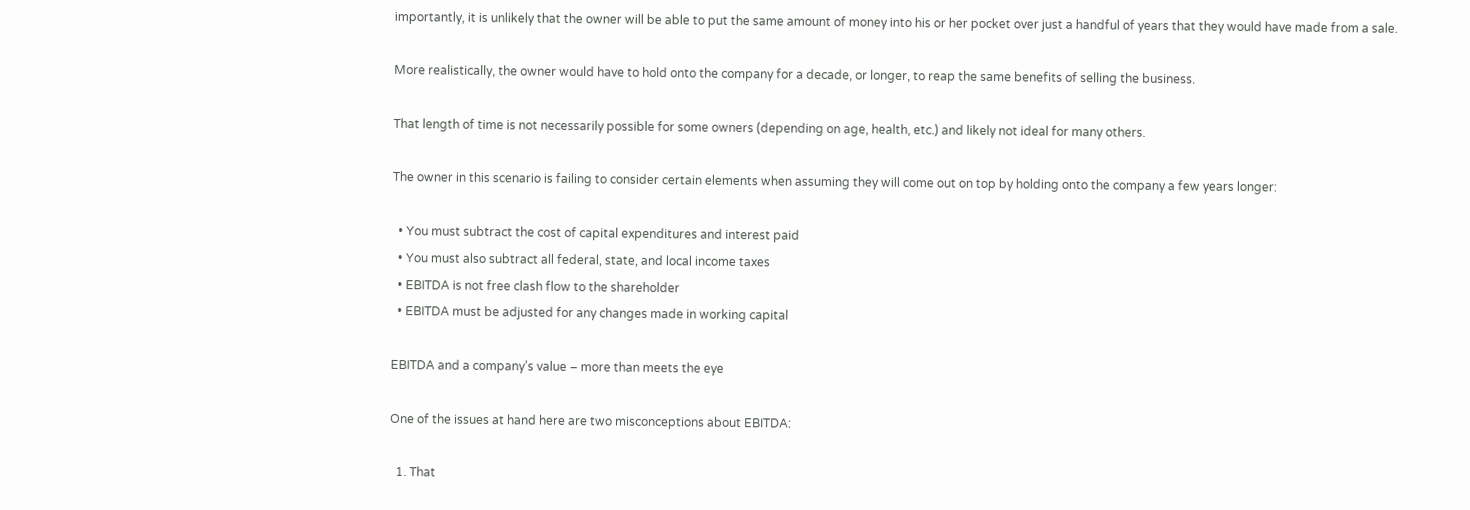importantly, it is unlikely that the owner will be able to put the same amount of money into his or her pocket over just a handful of years that they would have made from a sale.

More realistically, the owner would have to hold onto the company for a decade, or longer, to reap the same benefits of selling the business.

That length of time is not necessarily possible for some owners (depending on age, health, etc.) and likely not ideal for many others.

The owner in this scenario is failing to consider certain elements when assuming they will come out on top by holding onto the company a few years longer:

  • You must subtract the cost of capital expenditures and interest paid
  • You must also subtract all federal, state, and local income taxes
  • EBITDA is not free clash flow to the shareholder
  • EBITDA must be adjusted for any changes made in working capital

EBITDA and a company’s value – more than meets the eye

One of the issues at hand here are two misconceptions about EBITDA:

  1. That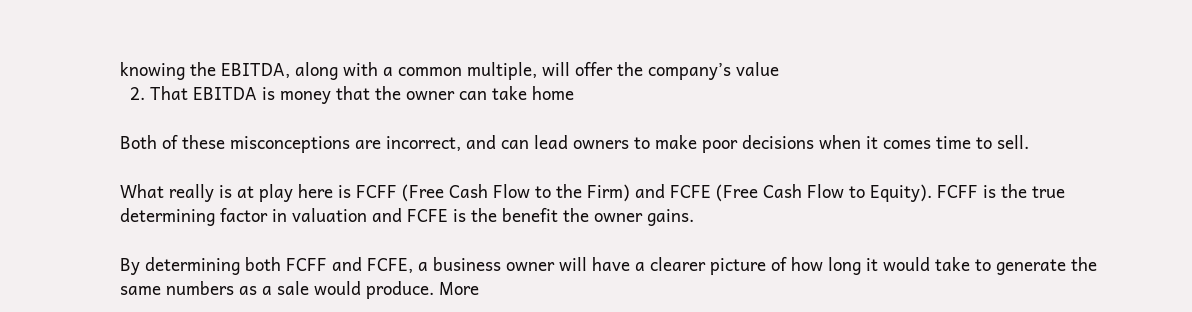knowing the EBITDA, along with a common multiple, will offer the company’s value
  2. That EBITDA is money that the owner can take home

Both of these misconceptions are incorrect, and can lead owners to make poor decisions when it comes time to sell.

What really is at play here is FCFF (Free Cash Flow to the Firm) and FCFE (Free Cash Flow to Equity). FCFF is the true determining factor in valuation and FCFE is the benefit the owner gains.

By determining both FCFF and FCFE, a business owner will have a clearer picture of how long it would take to generate the same numbers as a sale would produce. More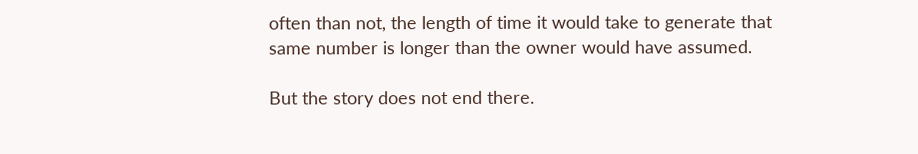often than not, the length of time it would take to generate that same number is longer than the owner would have assumed.

But the story does not end there.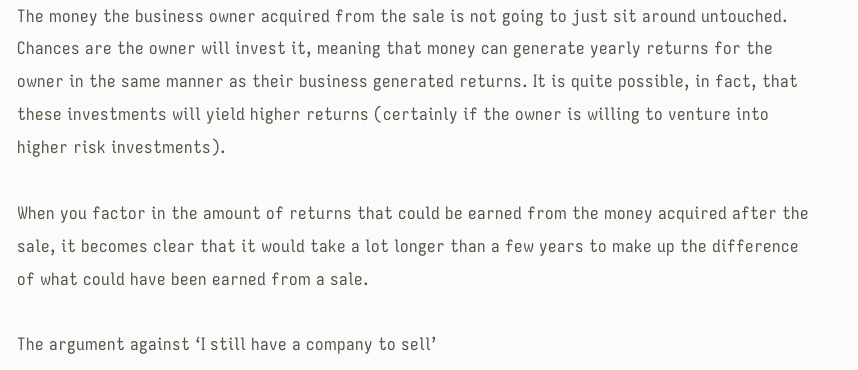The money the business owner acquired from the sale is not going to just sit around untouched. Chances are the owner will invest it, meaning that money can generate yearly returns for the owner in the same manner as their business generated returns. It is quite possible, in fact, that these investments will yield higher returns (certainly if the owner is willing to venture into higher risk investments).

When you factor in the amount of returns that could be earned from the money acquired after the sale, it becomes clear that it would take a lot longer than a few years to make up the difference of what could have been earned from a sale.

The argument against ‘I still have a company to sell’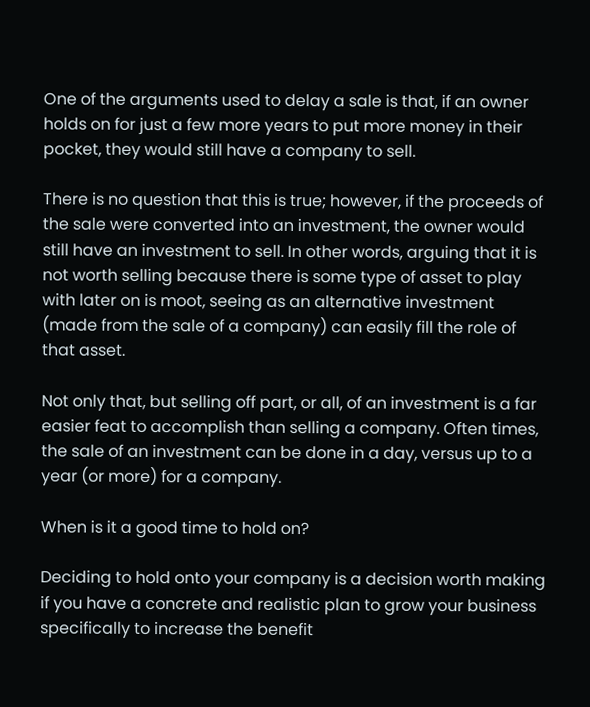One of the arguments used to delay a sale is that, if an owner holds on for just a few more years to put more money in their pocket, they would still have a company to sell.

There is no question that this is true; however, if the proceeds of the sale were converted into an investment, the owner would still have an investment to sell. In other words, arguing that it is not worth selling because there is some type of asset to play with later on is moot, seeing as an alternative investment (made from the sale of a company) can easily fill the role of that asset.

Not only that, but selling off part, or all, of an investment is a far easier feat to accomplish than selling a company. Often times, the sale of an investment can be done in a day, versus up to a year (or more) for a company.

When is it a good time to hold on?

Deciding to hold onto your company is a decision worth making if you have a concrete and realistic plan to grow your business specifically to increase the benefit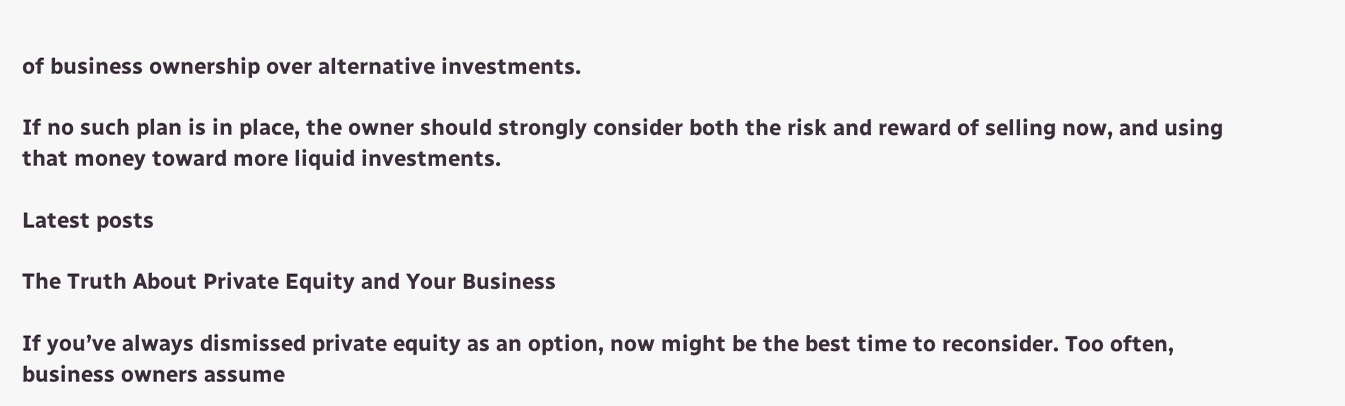of business ownership over alternative investments.

If no such plan is in place, the owner should strongly consider both the risk and reward of selling now, and using that money toward more liquid investments.

Latest posts

The Truth About Private Equity and Your Business

If you’ve always dismissed private equity as an option, now might be the best time to reconsider. Too often, business owners assume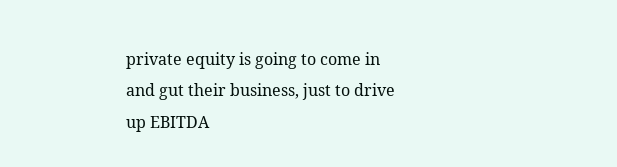private equity is going to come in and gut their business, just to drive up EBITDA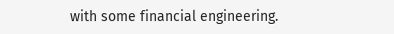with some financial engineering.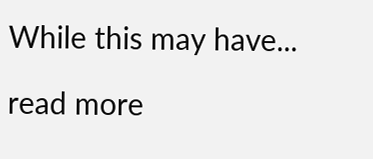While this may have...

read more